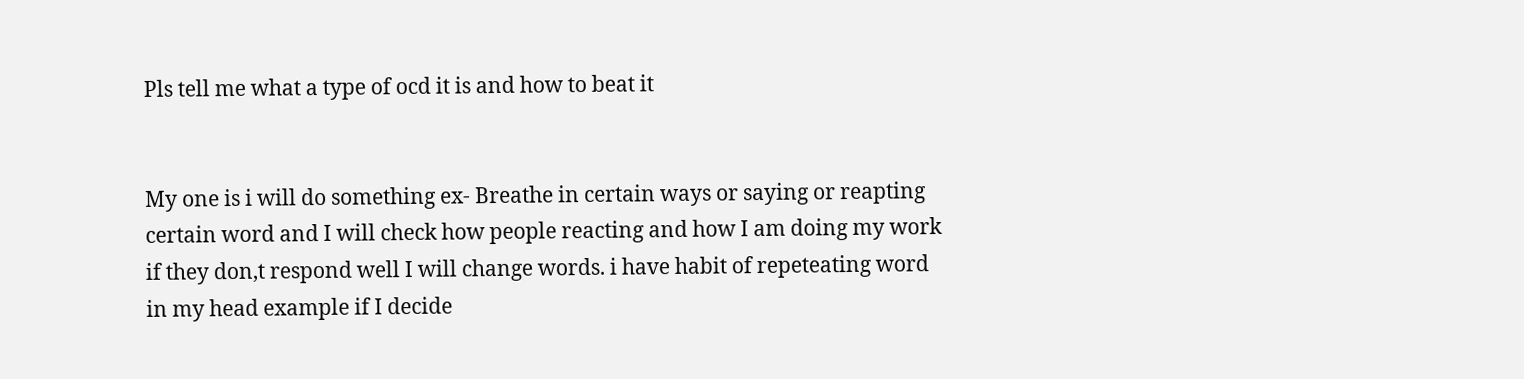Pls tell me what a type of ocd it is and how to beat it


My one is i will do something ex- Breathe in certain ways or saying or reapting certain word and I will check how people reacting and how I am doing my work if they don,t respond well I will change words. i have habit of repeteating word in my head example if I decide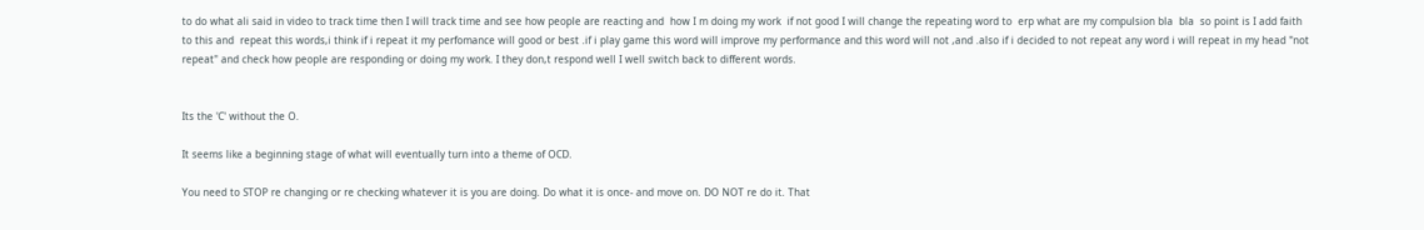to do what ali said in video to track time then I will track time and see how people are reacting and  how I m doing my work  if not good I will change the repeating word to  erp what are my compulsion bla  bla  so point is I add faith to this and  repeat this words,i think if i repeat it my perfomance will good or best .if i play game this word will improve my performance and this word will not ,and .also if i decided to not repeat any word i will repeat in my head "not repeat" and check how people are responding or doing my work. I they don,t respond well I well switch back to different words.


Its the 'C' without the O.

It seems like a beginning stage of what will eventually turn into a theme of OCD.

You need to STOP re changing or re checking whatever it is you are doing. Do what it is once- and move on. DO NOT re do it. That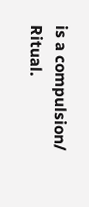is a compulsion/ Ritual.